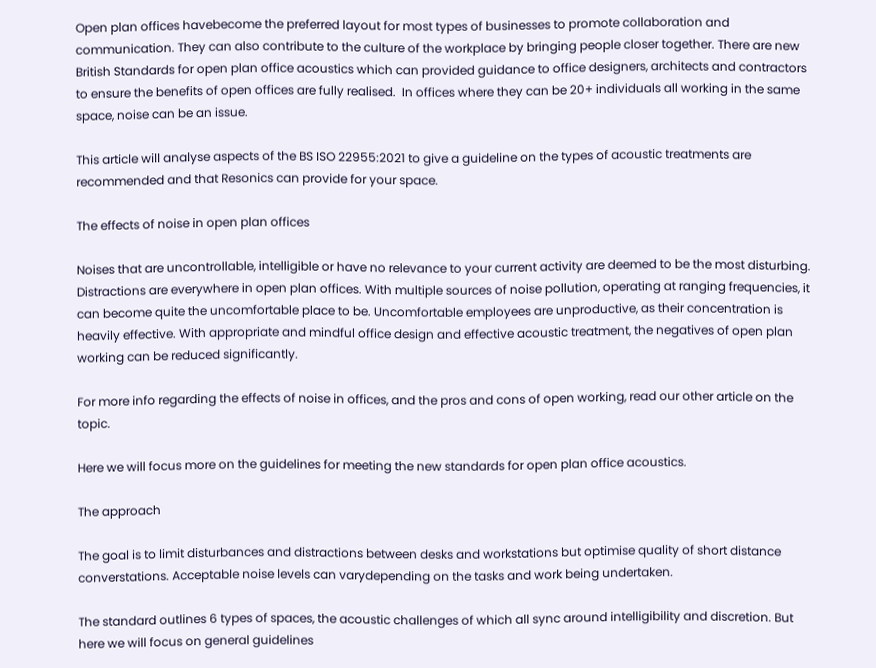Open plan offices havebecome the preferred layout for most types of businesses to promote collaboration and communication. They can also contribute to the culture of the workplace by bringing people closer together. There are new British Standards for open plan office acoustics which can provided guidance to office designers, architects and contractors to ensure the benefits of open offices are fully realised.  In offices where they can be 20+ individuals all working in the same space, noise can be an issue.

This article will analyse aspects of the BS ISO 22955:2021 to give a guideline on the types of acoustic treatments are recommended and that Resonics can provide for your space.

The effects of noise in open plan offices

Noises that are uncontrollable, intelligible or have no relevance to your current activity are deemed to be the most disturbing. Distractions are everywhere in open plan offices. With multiple sources of noise pollution, operating at ranging frequencies, it can become quite the uncomfortable place to be. Uncomfortable employees are unproductive, as their concentration is heavily effective. With appropriate and mindful office design and effective acoustic treatment, the negatives of open plan working can be reduced significantly.

For more info regarding the effects of noise in offices, and the pros and cons of open working, read our other article on the topic.

Here we will focus more on the guidelines for meeting the new standards for open plan office acoustics.

The approach

The goal is to limit disturbances and distractions between desks and workstations but optimise quality of short distance converstations. Acceptable noise levels can varydepending on the tasks and work being undertaken.

The standard outlines 6 types of spaces, the acoustic challenges of which all sync around intelligibility and discretion. But here we will focus on general guidelines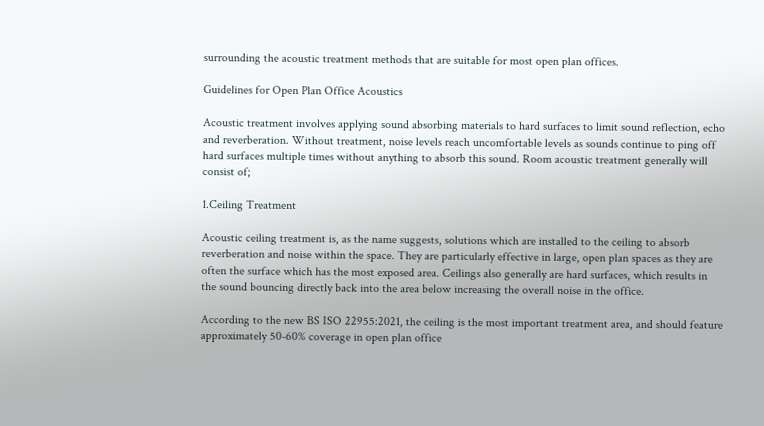surrounding the acoustic treatment methods that are suitable for most open plan offices.

Guidelines for Open Plan Office Acoustics

Acoustic treatment involves applying sound absorbing materials to hard surfaces to limit sound reflection, echo and reverberation. Without treatment, noise levels reach uncomfortable levels as sounds continue to ping off hard surfaces multiple times without anything to absorb this sound. Room acoustic treatment generally will consist of;

1.Ceiling Treatment

Acoustic ceiling treatment is, as the name suggests, solutions which are installed to the ceiling to absorb reverberation and noise within the space. They are particularly effective in large, open plan spaces as they are often the surface which has the most exposed area. Ceilings also generally are hard surfaces, which results in the sound bouncing directly back into the area below increasing the overall noise in the office.

According to the new BS ISO 22955:2021, the ceiling is the most important treatment area, and should feature approximately 50-60% coverage in open plan office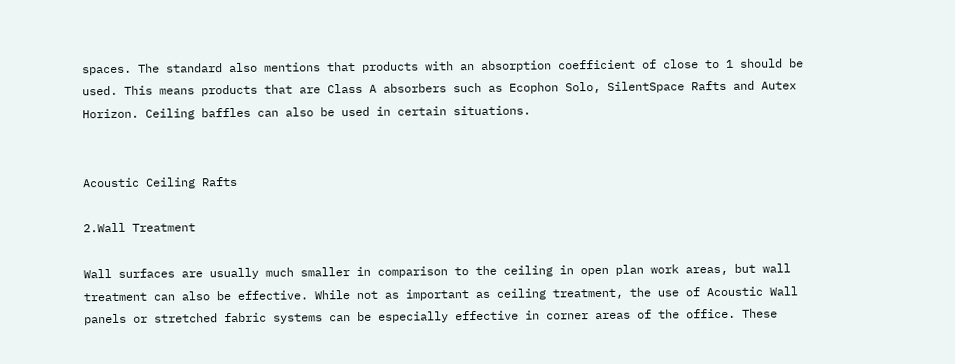spaces. The standard also mentions that products with an absorption coefficient of close to 1 should be used. This means products that are Class A absorbers such as Ecophon Solo, SilentSpace Rafts and Autex Horizon. Ceiling baffles can also be used in certain situations.


Acoustic Ceiling Rafts

2.Wall Treatment

Wall surfaces are usually much smaller in comparison to the ceiling in open plan work areas, but wall treatment can also be effective. While not as important as ceiling treatment, the use of Acoustic Wall panels or stretched fabric systems can be especially effective in corner areas of the office. These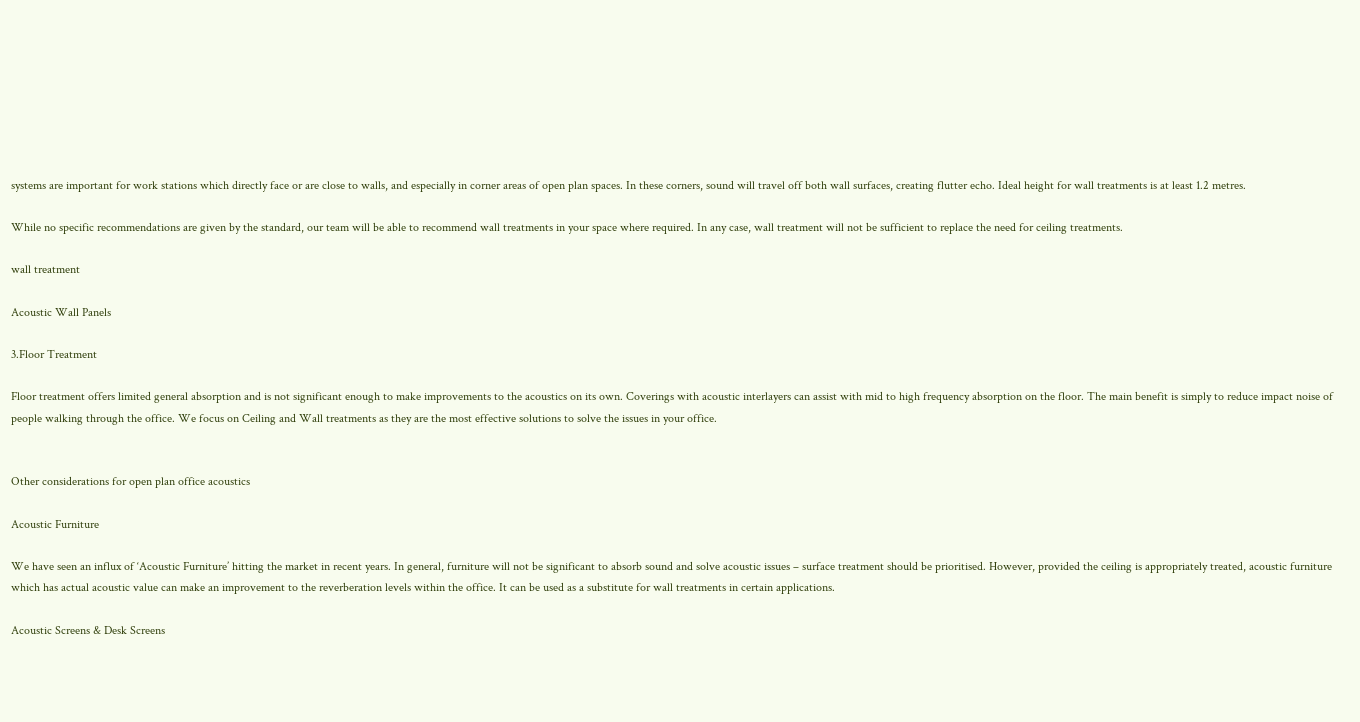systems are important for work stations which directly face or are close to walls, and especially in corner areas of open plan spaces. In these corners, sound will travel off both wall surfaces, creating flutter echo. Ideal height for wall treatments is at least 1.2 metres.

While no specific recommendations are given by the standard, our team will be able to recommend wall treatments in your space where required. In any case, wall treatment will not be sufficient to replace the need for ceiling treatments.

wall treatment

Acoustic Wall Panels

3.Floor Treatment

Floor treatment offers limited general absorption and is not significant enough to make improvements to the acoustics on its own. Coverings with acoustic interlayers can assist with mid to high frequency absorption on the floor. The main benefit is simply to reduce impact noise of people walking through the office. We focus on Ceiling and Wall treatments as they are the most effective solutions to solve the issues in your office.


Other considerations for open plan office acoustics

Acoustic Furniture

We have seen an influx of ‘Acoustic Furniture’ hitting the market in recent years. In general, furniture will not be significant to absorb sound and solve acoustic issues – surface treatment should be prioritised. However, provided the ceiling is appropriately treated, acoustic furniture which has actual acoustic value can make an improvement to the reverberation levels within the office. It can be used as a substitute for wall treatments in certain applications.

Acoustic Screens & Desk Screens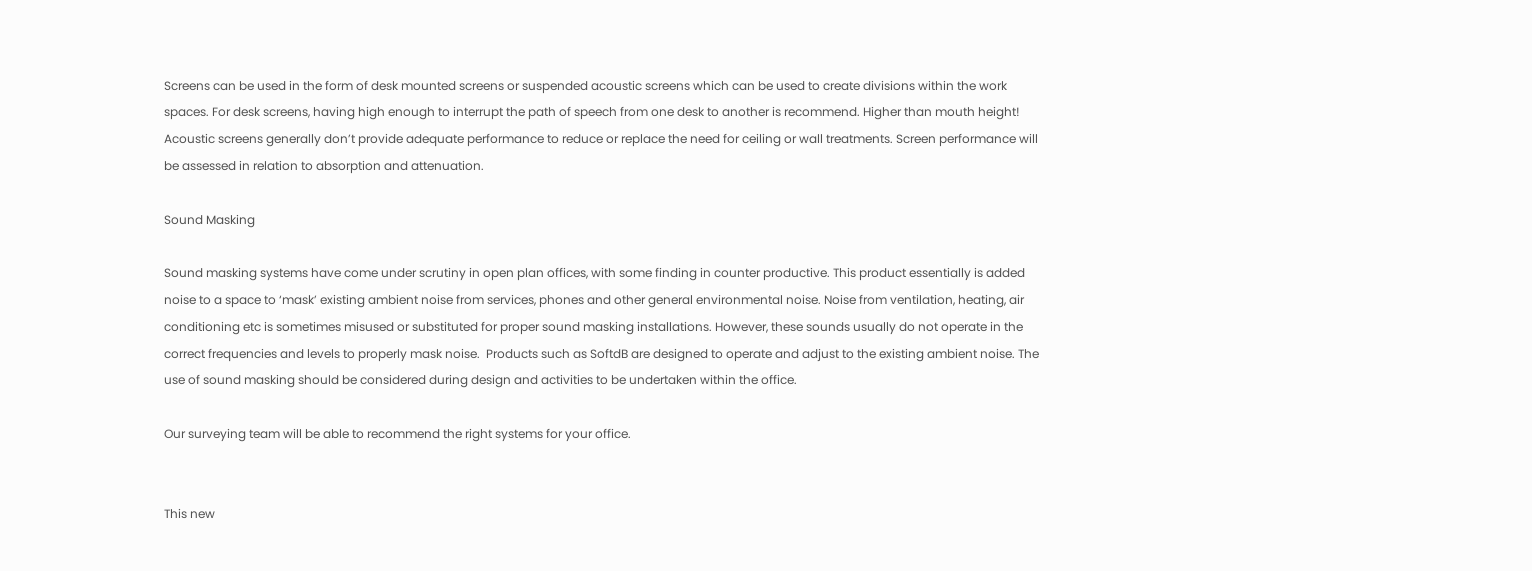Screens can be used in the form of desk mounted screens or suspended acoustic screens which can be used to create divisions within the work spaces. For desk screens, having high enough to interrupt the path of speech from one desk to another is recommend. Higher than mouth height! Acoustic screens generally don’t provide adequate performance to reduce or replace the need for ceiling or wall treatments. Screen performance will be assessed in relation to absorption and attenuation.

Sound Masking

Sound masking systems have come under scrutiny in open plan offices, with some finding in counter productive. This product essentially is added noise to a space to ‘mask’ existing ambient noise from services, phones and other general environmental noise. Noise from ventilation, heating, air conditioning etc is sometimes misused or substituted for proper sound masking installations. However, these sounds usually do not operate in the correct frequencies and levels to properly mask noise.  Products such as SoftdB are designed to operate and adjust to the existing ambient noise. The use of sound masking should be considered during design and activities to be undertaken within the office.

Our surveying team will be able to recommend the right systems for your office.


This new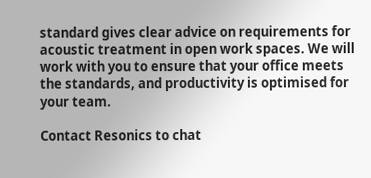standard gives clear advice on requirements for acoustic treatment in open work spaces. We will work with you to ensure that your office meets the standards, and productivity is optimised for your team.

Contact Resonics to chat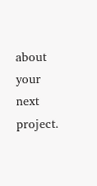about your next project.